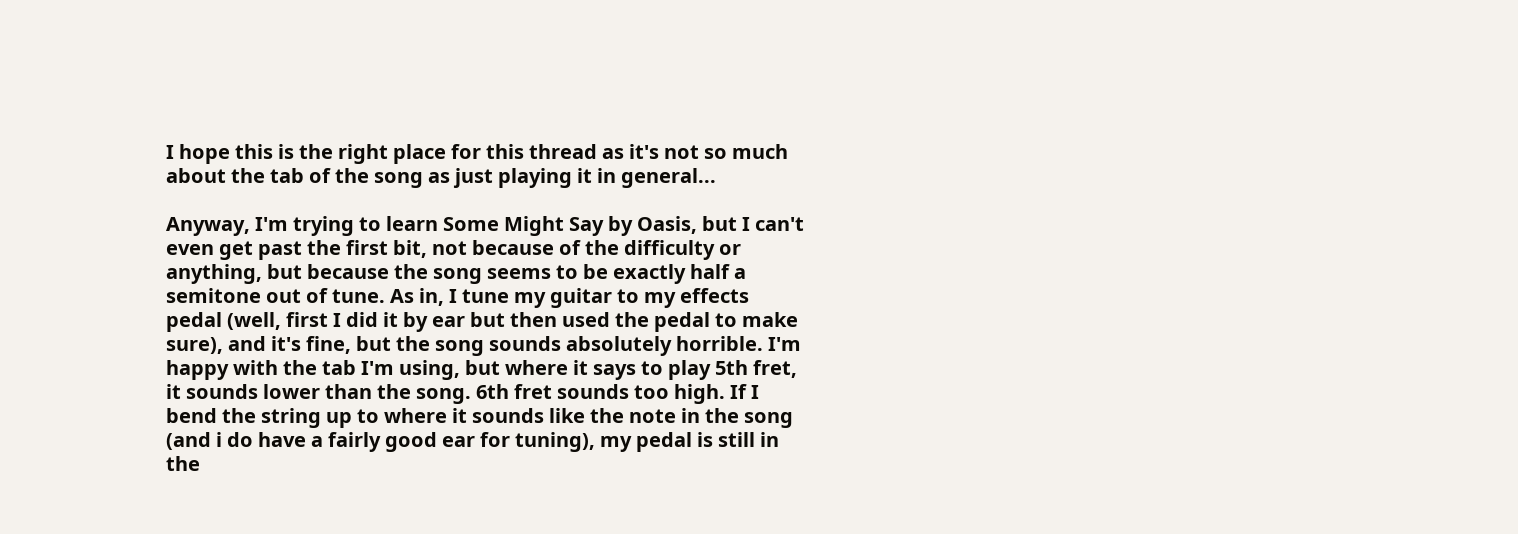I hope this is the right place for this thread as it's not so much about the tab of the song as just playing it in general...

Anyway, I'm trying to learn Some Might Say by Oasis, but I can't even get past the first bit, not because of the difficulty or anything, but because the song seems to be exactly half a semitone out of tune. As in, I tune my guitar to my effects pedal (well, first I did it by ear but then used the pedal to make sure), and it's fine, but the song sounds absolutely horrible. I'm happy with the tab I'm using, but where it says to play 5th fret, it sounds lower than the song. 6th fret sounds too high. If I bend the string up to where it sounds like the note in the song (and i do have a fairly good ear for tuning), my pedal is still in the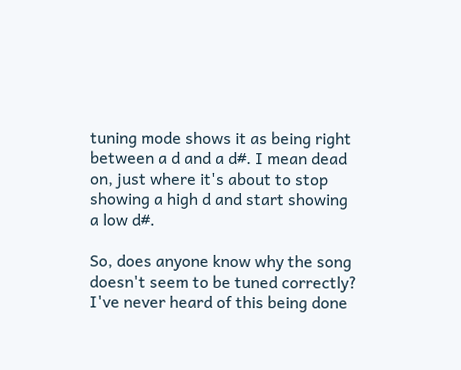tuning mode shows it as being right between a d and a d#. I mean dead on, just where it's about to stop showing a high d and start showing a low d#.

So, does anyone know why the song doesn't seem to be tuned correctly? I've never heard of this being done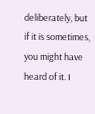deliberately, but if it is sometimes, you might have heard of it. I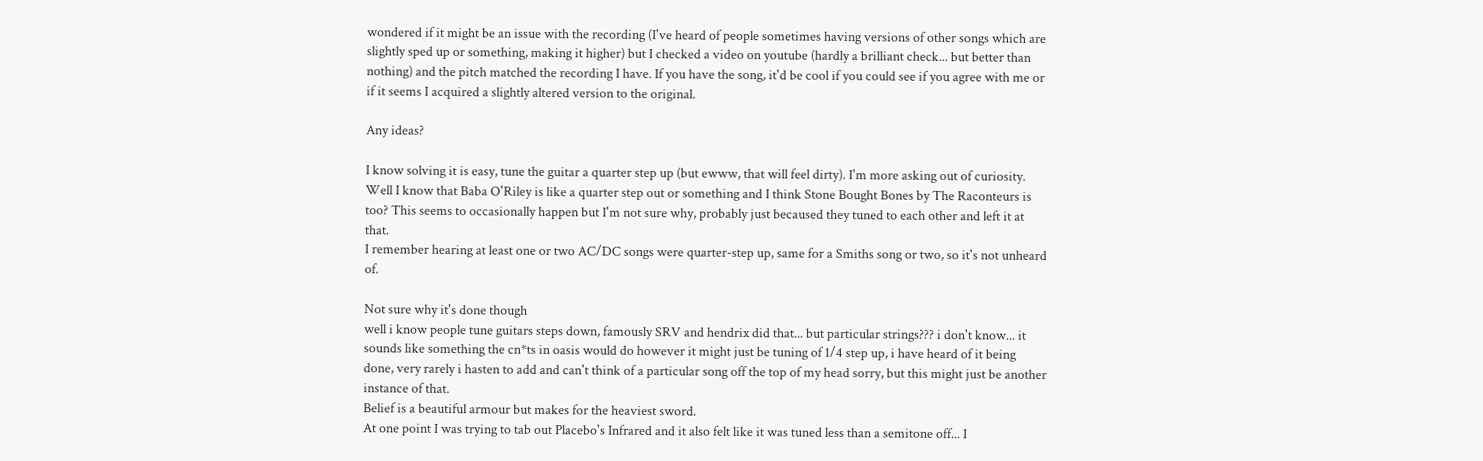wondered if it might be an issue with the recording (I've heard of people sometimes having versions of other songs which are slightly sped up or something, making it higher) but I checked a video on youtube (hardly a brilliant check... but better than nothing) and the pitch matched the recording I have. If you have the song, it'd be cool if you could see if you agree with me or if it seems I acquired a slightly altered version to the original.

Any ideas?

I know solving it is easy, tune the guitar a quarter step up (but ewww, that will feel dirty). I'm more asking out of curiosity.
Well I know that Baba O'Riley is like a quarter step out or something and I think Stone Bought Bones by The Raconteurs is too? This seems to occasionally happen but I'm not sure why, probably just becaused they tuned to each other and left it at that.
I remember hearing at least one or two AC/DC songs were quarter-step up, same for a Smiths song or two, so it's not unheard of.

Not sure why it's done though
well i know people tune guitars steps down, famously SRV and hendrix did that... but particular strings??? i don't know... it sounds like something the cn*ts in oasis would do however it might just be tuning of 1/4 step up, i have heard of it being done, very rarely i hasten to add and can't think of a particular song off the top of my head sorry, but this might just be another instance of that.
Belief is a beautiful armour but makes for the heaviest sword.
At one point I was trying to tab out Placebo's Infrared and it also felt like it was tuned less than a semitone off... I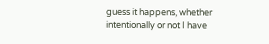guess it happens, whether intentionally or not I have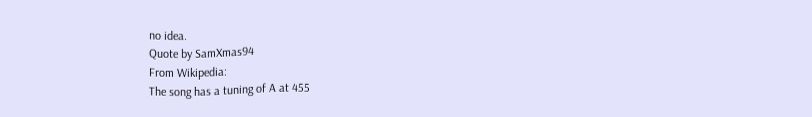no idea.
Quote by SamXmas94
From Wikipedia:
The song has a tuning of A at 455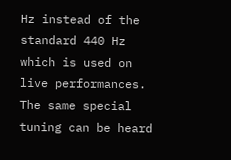Hz instead of the standard 440 Hz which is used on live performances. The same special tuning can be heard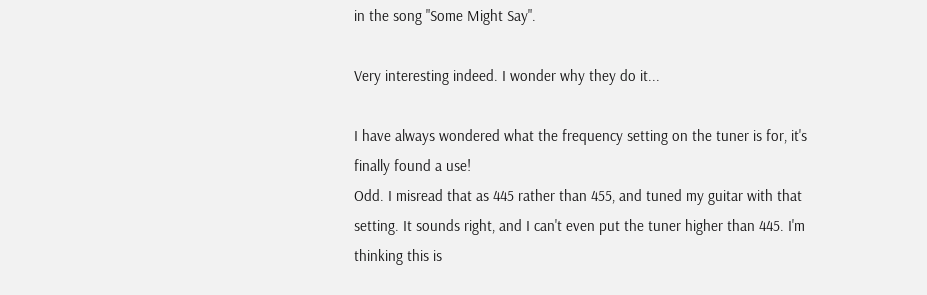in the song "Some Might Say".

Very interesting indeed. I wonder why they do it...

I have always wondered what the frequency setting on the tuner is for, it's finally found a use!
Odd. I misread that as 445 rather than 455, and tuned my guitar with that setting. It sounds right, and I can't even put the tuner higher than 445. I'm thinking this is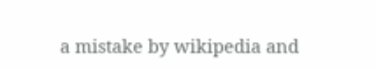a mistake by wikipedia and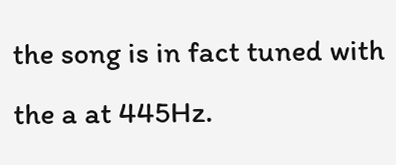the song is in fact tuned with the a at 445Hz.